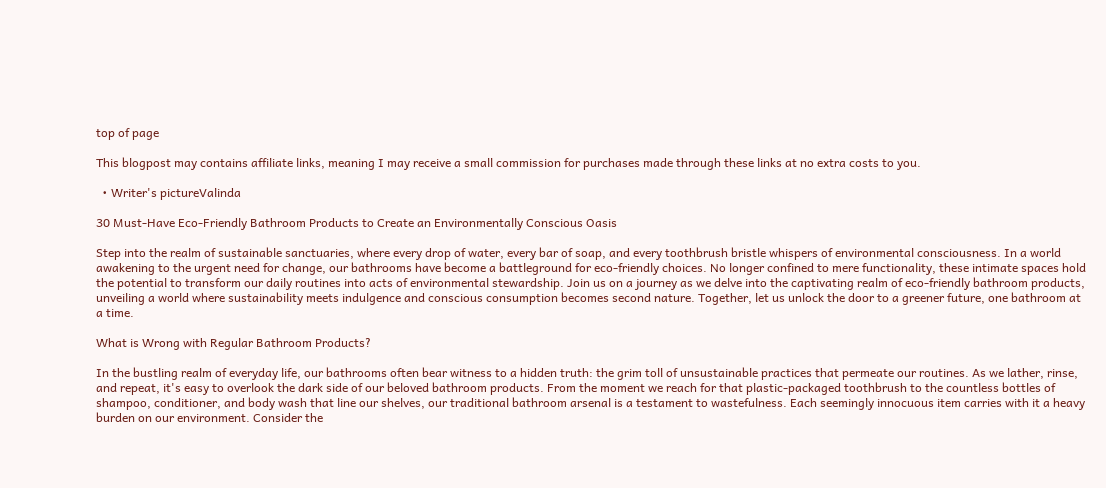top of page

This blogpost may contains affiliate links, meaning I may receive a small commission for purchases made through these links at no extra costs to you.

  • Writer's pictureValinda

30 Must-Have Eco-Friendly Bathroom Products to Create an Environmentally Conscious Oasis

Step into the realm of sustainable sanctuaries, where every drop of water, every bar of soap, and every toothbrush bristle whispers of environmental consciousness. In a world awakening to the urgent need for change, our bathrooms have become a battleground for eco-friendly choices. No longer confined to mere functionality, these intimate spaces hold the potential to transform our daily routines into acts of environmental stewardship. Join us on a journey as we delve into the captivating realm of eco-friendly bathroom products, unveiling a world where sustainability meets indulgence and conscious consumption becomes second nature. Together, let us unlock the door to a greener future, one bathroom at a time.

What is Wrong with Regular Bathroom Products?

In the bustling realm of everyday life, our bathrooms often bear witness to a hidden truth: the grim toll of unsustainable practices that permeate our routines. As we lather, rinse, and repeat, it's easy to overlook the dark side of our beloved bathroom products. From the moment we reach for that plastic-packaged toothbrush to the countless bottles of shampoo, conditioner, and body wash that line our shelves, our traditional bathroom arsenal is a testament to wastefulness. Each seemingly innocuous item carries with it a heavy burden on our environment. Consider the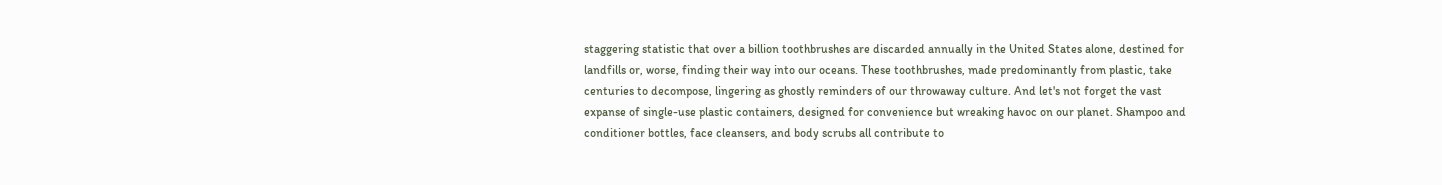staggering statistic that over a billion toothbrushes are discarded annually in the United States alone, destined for landfills or, worse, finding their way into our oceans. These toothbrushes, made predominantly from plastic, take centuries to decompose, lingering as ghostly reminders of our throwaway culture. And let's not forget the vast expanse of single-use plastic containers, designed for convenience but wreaking havoc on our planet. Shampoo and conditioner bottles, face cleansers, and body scrubs all contribute to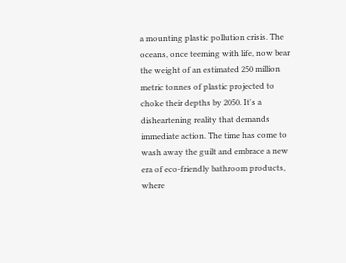a mounting plastic pollution crisis. The oceans, once teeming with life, now bear the weight of an estimated 250 million metric tonnes of plastic projected to choke their depths by 2050. It's a disheartening reality that demands immediate action. The time has come to wash away the guilt and embrace a new era of eco-friendly bathroom products, where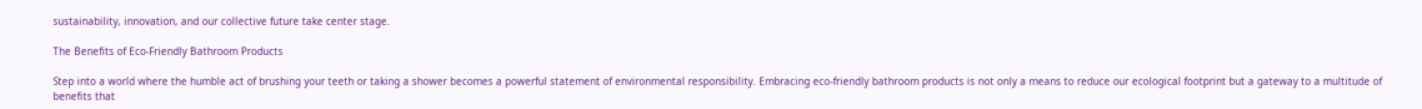sustainability, innovation, and our collective future take center stage.

The Benefits of Eco-Friendly Bathroom Products

Step into a world where the humble act of brushing your teeth or taking a shower becomes a powerful statement of environmental responsibility. Embracing eco-friendly bathroom products is not only a means to reduce our ecological footprint but a gateway to a multitude of benefits that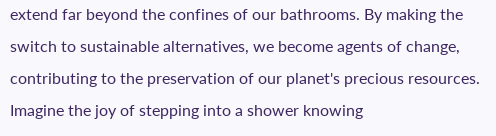extend far beyond the confines of our bathrooms. By making the switch to sustainable alternatives, we become agents of change, contributing to the preservation of our planet's precious resources. Imagine the joy of stepping into a shower knowing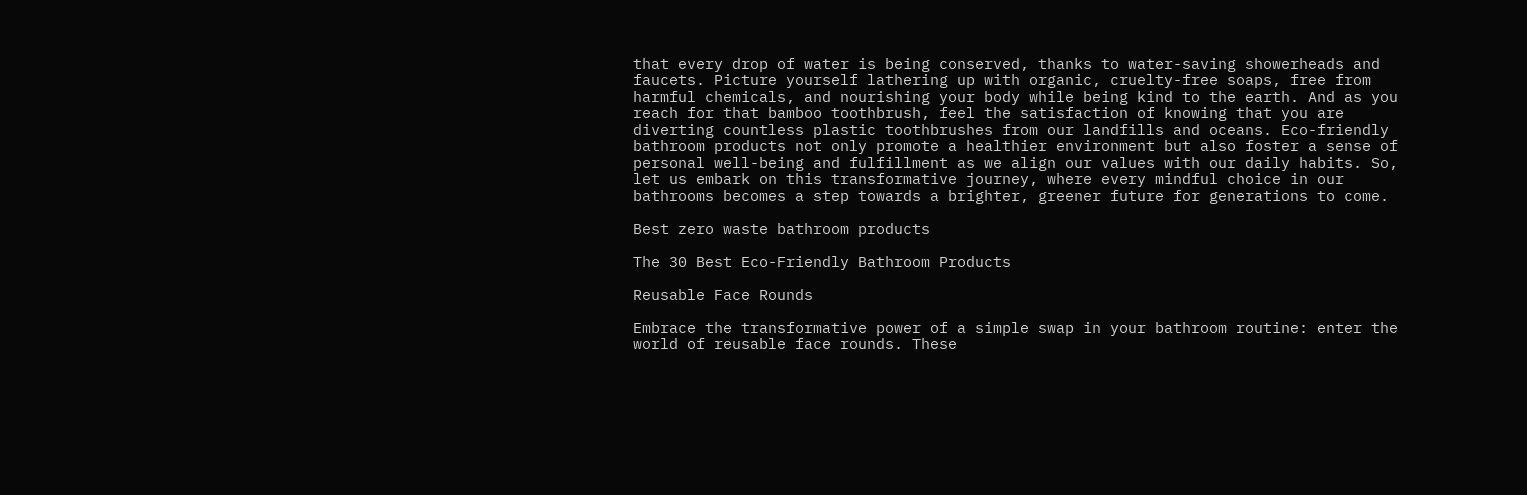that every drop of water is being conserved, thanks to water-saving showerheads and faucets. Picture yourself lathering up with organic, cruelty-free soaps, free from harmful chemicals, and nourishing your body while being kind to the earth. And as you reach for that bamboo toothbrush, feel the satisfaction of knowing that you are diverting countless plastic toothbrushes from our landfills and oceans. Eco-friendly bathroom products not only promote a healthier environment but also foster a sense of personal well-being and fulfillment as we align our values with our daily habits. So, let us embark on this transformative journey, where every mindful choice in our bathrooms becomes a step towards a brighter, greener future for generations to come.

Best zero waste bathroom products

The 30 Best Eco-Friendly Bathroom Products

Reusable Face Rounds

Embrace the transformative power of a simple swap in your bathroom routine: enter the world of reusable face rounds. These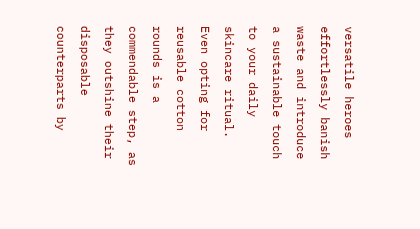versatile heroes effortlessly banish waste and introduce a sustainable touch to your daily skincare ritual. Even opting for reusable cotton rounds is a commendable step, as they outshine their disposable counterparts by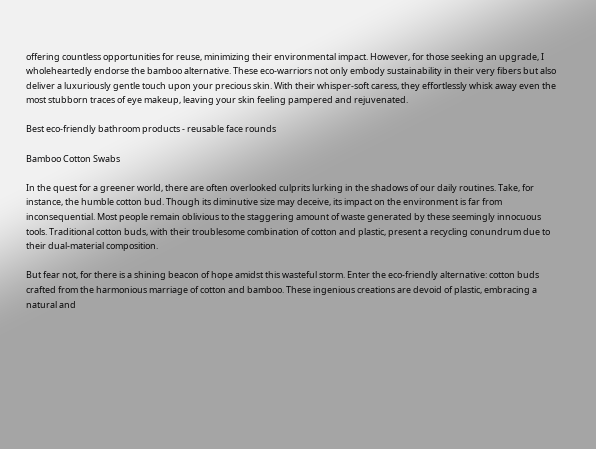offering countless opportunities for reuse, minimizing their environmental impact. However, for those seeking an upgrade, I wholeheartedly endorse the bamboo alternative. These eco-warriors not only embody sustainability in their very fibers but also deliver a luxuriously gentle touch upon your precious skin. With their whisper-soft caress, they effortlessly whisk away even the most stubborn traces of eye makeup, leaving your skin feeling pampered and rejuvenated.

Best eco-friendly bathroom products - reusable face rounds

Bamboo Cotton Swabs

In the quest for a greener world, there are often overlooked culprits lurking in the shadows of our daily routines. Take, for instance, the humble cotton bud. Though its diminutive size may deceive, its impact on the environment is far from inconsequential. Most people remain oblivious to the staggering amount of waste generated by these seemingly innocuous tools. Traditional cotton buds, with their troublesome combination of cotton and plastic, present a recycling conundrum due to their dual-material composition.

But fear not, for there is a shining beacon of hope amidst this wasteful storm. Enter the eco-friendly alternative: cotton buds crafted from the harmonious marriage of cotton and bamboo. These ingenious creations are devoid of plastic, embracing a natural and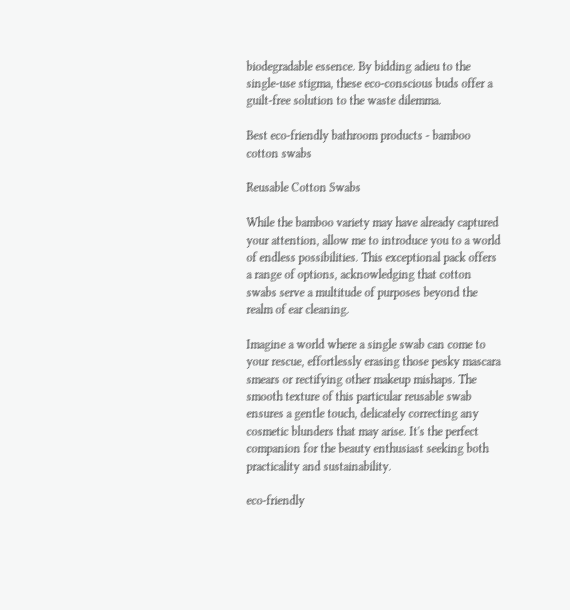biodegradable essence. By bidding adieu to the single-use stigma, these eco-conscious buds offer a guilt-free solution to the waste dilemma.

Best eco-friendly bathroom products - bamboo cotton swabs

Reusable Cotton Swabs

While the bamboo variety may have already captured your attention, allow me to introduce you to a world of endless possibilities. This exceptional pack offers a range of options, acknowledging that cotton swabs serve a multitude of purposes beyond the realm of ear cleaning.

Imagine a world where a single swab can come to your rescue, effortlessly erasing those pesky mascara smears or rectifying other makeup mishaps. The smooth texture of this particular reusable swab ensures a gentle touch, delicately correcting any cosmetic blunders that may arise. It's the perfect companion for the beauty enthusiast seeking both practicality and sustainability.

eco-friendly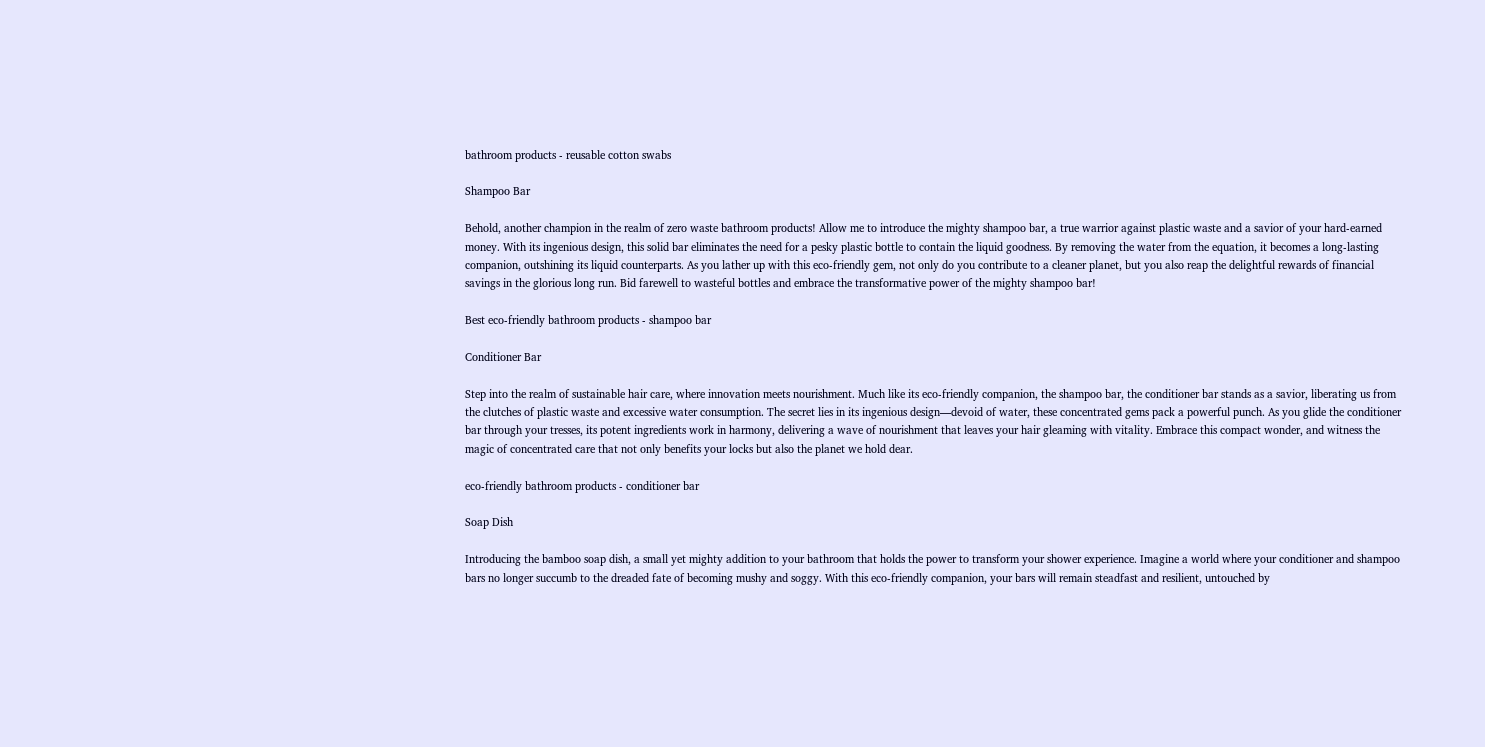bathroom products - reusable cotton swabs

Shampoo Bar

Behold, another champion in the realm of zero waste bathroom products! Allow me to introduce the mighty shampoo bar, a true warrior against plastic waste and a savior of your hard-earned money. With its ingenious design, this solid bar eliminates the need for a pesky plastic bottle to contain the liquid goodness. By removing the water from the equation, it becomes a long-lasting companion, outshining its liquid counterparts. As you lather up with this eco-friendly gem, not only do you contribute to a cleaner planet, but you also reap the delightful rewards of financial savings in the glorious long run. Bid farewell to wasteful bottles and embrace the transformative power of the mighty shampoo bar!

Best eco-friendly bathroom products - shampoo bar

Conditioner Bar

Step into the realm of sustainable hair care, where innovation meets nourishment. Much like its eco-friendly companion, the shampoo bar, the conditioner bar stands as a savior, liberating us from the clutches of plastic waste and excessive water consumption. The secret lies in its ingenious design—devoid of water, these concentrated gems pack a powerful punch. As you glide the conditioner bar through your tresses, its potent ingredients work in harmony, delivering a wave of nourishment that leaves your hair gleaming with vitality. Embrace this compact wonder, and witness the magic of concentrated care that not only benefits your locks but also the planet we hold dear.

eco-friendly bathroom products - conditioner bar

Soap Dish

Introducing the bamboo soap dish, a small yet mighty addition to your bathroom that holds the power to transform your shower experience. Imagine a world where your conditioner and shampoo bars no longer succumb to the dreaded fate of becoming mushy and soggy. With this eco-friendly companion, your bars will remain steadfast and resilient, untouched by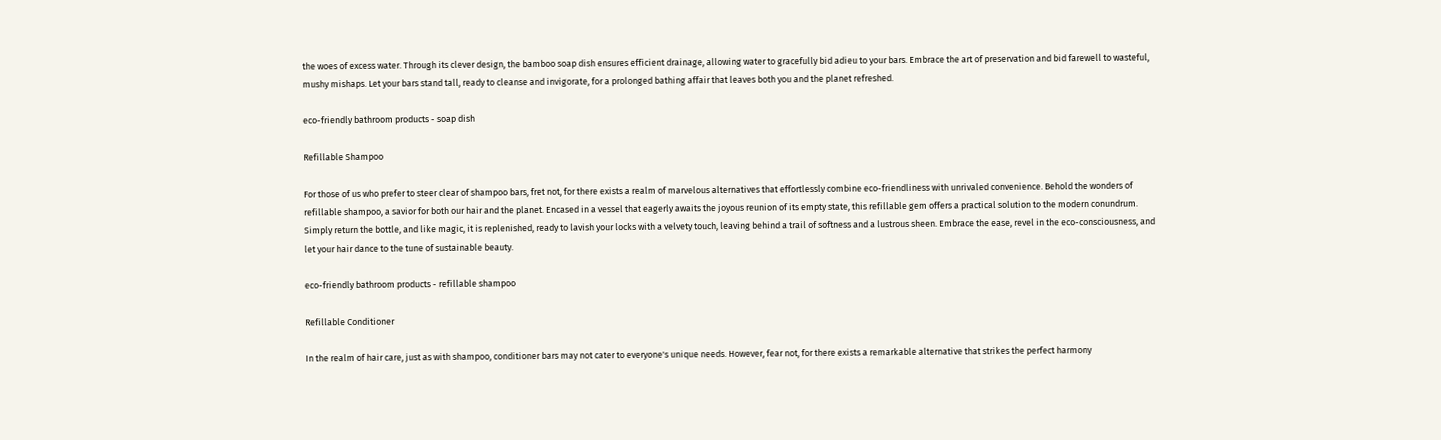the woes of excess water. Through its clever design, the bamboo soap dish ensures efficient drainage, allowing water to gracefully bid adieu to your bars. Embrace the art of preservation and bid farewell to wasteful, mushy mishaps. Let your bars stand tall, ready to cleanse and invigorate, for a prolonged bathing affair that leaves both you and the planet refreshed.

eco-friendly bathroom products - soap dish

Refillable Shampoo

For those of us who prefer to steer clear of shampoo bars, fret not, for there exists a realm of marvelous alternatives that effortlessly combine eco-friendliness with unrivaled convenience. Behold the wonders of refillable shampoo, a savior for both our hair and the planet. Encased in a vessel that eagerly awaits the joyous reunion of its empty state, this refillable gem offers a practical solution to the modern conundrum. Simply return the bottle, and like magic, it is replenished, ready to lavish your locks with a velvety touch, leaving behind a trail of softness and a lustrous sheen. Embrace the ease, revel in the eco-consciousness, and let your hair dance to the tune of sustainable beauty.

eco-friendly bathroom products - refillable shampoo

Refillable Conditioner

In the realm of hair care, just as with shampoo, conditioner bars may not cater to everyone's unique needs. However, fear not, for there exists a remarkable alternative that strikes the perfect harmony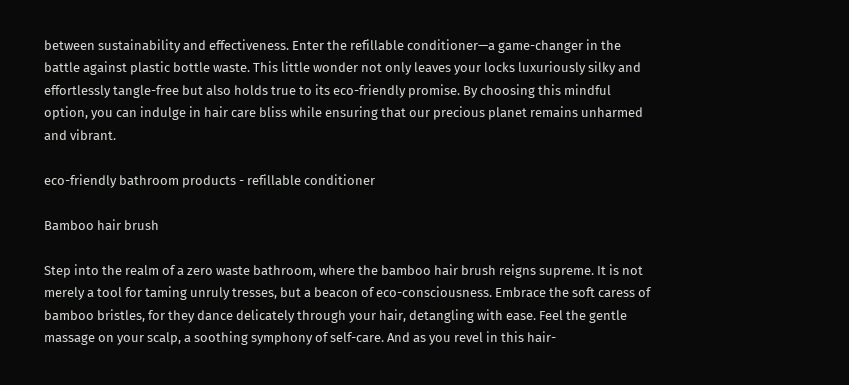between sustainability and effectiveness. Enter the refillable conditioner—a game-changer in the battle against plastic bottle waste. This little wonder not only leaves your locks luxuriously silky and effortlessly tangle-free but also holds true to its eco-friendly promise. By choosing this mindful option, you can indulge in hair care bliss while ensuring that our precious planet remains unharmed and vibrant.

eco-friendly bathroom products - refillable conditioner

Bamboo hair brush

Step into the realm of a zero waste bathroom, where the bamboo hair brush reigns supreme. It is not merely a tool for taming unruly tresses, but a beacon of eco-consciousness. Embrace the soft caress of bamboo bristles, for they dance delicately through your hair, detangling with ease. Feel the gentle massage on your scalp, a soothing symphony of self-care. And as you revel in this hair-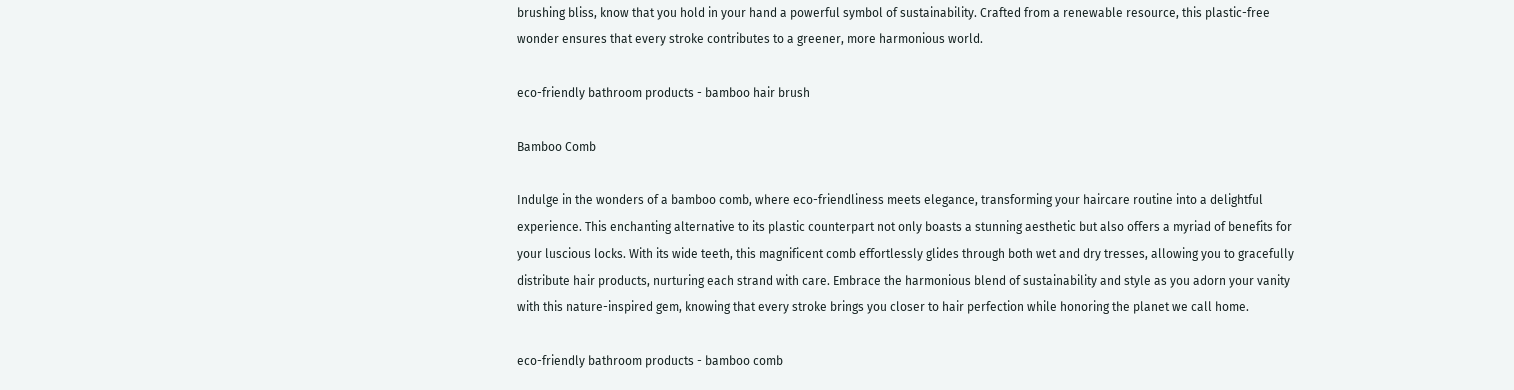brushing bliss, know that you hold in your hand a powerful symbol of sustainability. Crafted from a renewable resource, this plastic-free wonder ensures that every stroke contributes to a greener, more harmonious world.

eco-friendly bathroom products - bamboo hair brush

Bamboo Comb

Indulge in the wonders of a bamboo comb, where eco-friendliness meets elegance, transforming your haircare routine into a delightful experience. This enchanting alternative to its plastic counterpart not only boasts a stunning aesthetic but also offers a myriad of benefits for your luscious locks. With its wide teeth, this magnificent comb effortlessly glides through both wet and dry tresses, allowing you to gracefully distribute hair products, nurturing each strand with care. Embrace the harmonious blend of sustainability and style as you adorn your vanity with this nature-inspired gem, knowing that every stroke brings you closer to hair perfection while honoring the planet we call home.

eco-friendly bathroom products - bamboo comb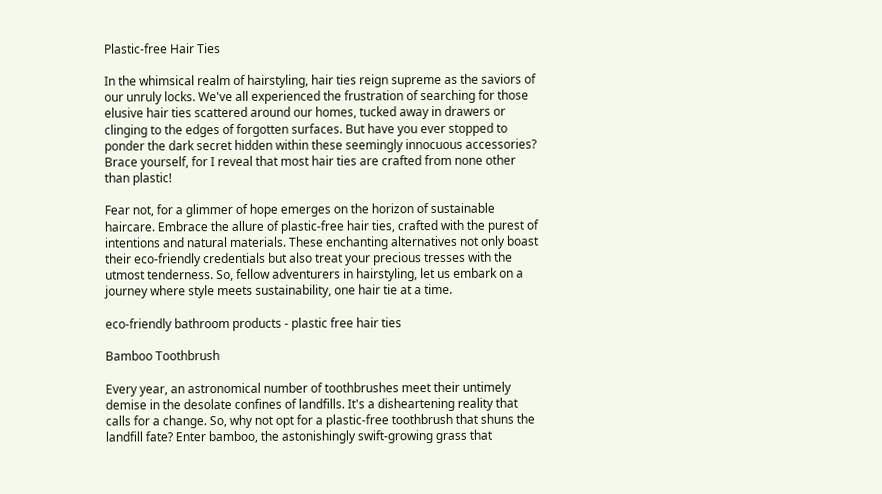Plastic-free Hair Ties

In the whimsical realm of hairstyling, hair ties reign supreme as the saviors of our unruly locks. We've all experienced the frustration of searching for those elusive hair ties scattered around our homes, tucked away in drawers or clinging to the edges of forgotten surfaces. But have you ever stopped to ponder the dark secret hidden within these seemingly innocuous accessories? Brace yourself, for I reveal that most hair ties are crafted from none other than plastic!

Fear not, for a glimmer of hope emerges on the horizon of sustainable haircare. Embrace the allure of plastic-free hair ties, crafted with the purest of intentions and natural materials. These enchanting alternatives not only boast their eco-friendly credentials but also treat your precious tresses with the utmost tenderness. So, fellow adventurers in hairstyling, let us embark on a journey where style meets sustainability, one hair tie at a time.

eco-friendly bathroom products - plastic free hair ties

Bamboo Toothbrush

Every year, an astronomical number of toothbrushes meet their untimely demise in the desolate confines of landfills. It's a disheartening reality that calls for a change. So, why not opt for a plastic-free toothbrush that shuns the landfill fate? Enter bamboo, the astonishingly swift-growing grass that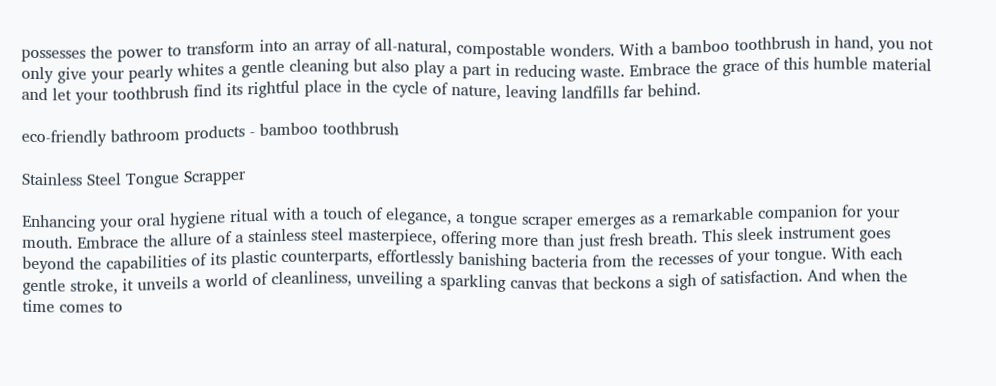possesses the power to transform into an array of all-natural, compostable wonders. With a bamboo toothbrush in hand, you not only give your pearly whites a gentle cleaning but also play a part in reducing waste. Embrace the grace of this humble material and let your toothbrush find its rightful place in the cycle of nature, leaving landfills far behind.

eco-friendly bathroom products - bamboo toothbrush

Stainless Steel Tongue Scrapper

Enhancing your oral hygiene ritual with a touch of elegance, a tongue scraper emerges as a remarkable companion for your mouth. Embrace the allure of a stainless steel masterpiece, offering more than just fresh breath. This sleek instrument goes beyond the capabilities of its plastic counterparts, effortlessly banishing bacteria from the recesses of your tongue. With each gentle stroke, it unveils a world of cleanliness, unveiling a sparkling canvas that beckons a sigh of satisfaction. And when the time comes to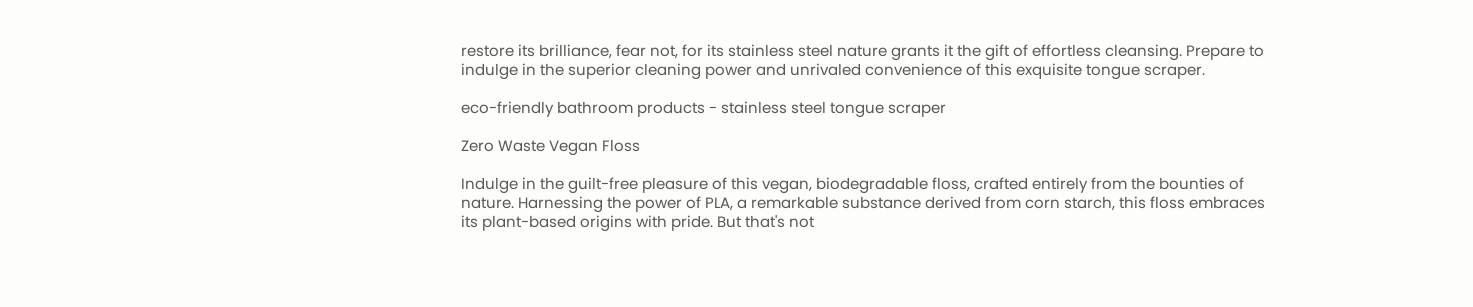restore its brilliance, fear not, for its stainless steel nature grants it the gift of effortless cleansing. Prepare to indulge in the superior cleaning power and unrivaled convenience of this exquisite tongue scraper.

eco-friendly bathroom products - stainless steel tongue scraper

Zero Waste Vegan Floss

Indulge in the guilt-free pleasure of this vegan, biodegradable floss, crafted entirely from the bounties of nature. Harnessing the power of PLA, a remarkable substance derived from corn starch, this floss embraces its plant-based origins with pride. But that's not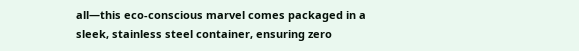all—this eco-conscious marvel comes packaged in a sleek, stainless steel container, ensuring zero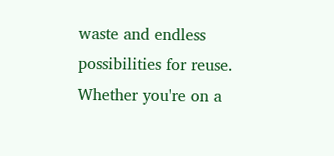waste and endless possibilities for reuse. Whether you're on a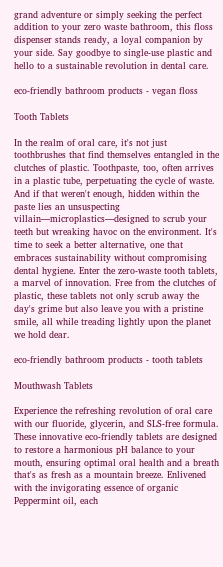grand adventure or simply seeking the perfect addition to your zero waste bathroom, this floss dispenser stands ready, a loyal companion by your side. Say goodbye to single-use plastic and hello to a sustainable revolution in dental care.

eco-friendly bathroom products - vegan floss

Tooth Tablets

In the realm of oral care, it's not just toothbrushes that find themselves entangled in the clutches of plastic. Toothpaste, too, often arrives in a plastic tube, perpetuating the cycle of waste. And if that weren't enough, hidden within the paste lies an unsuspecting villain—microplastics—designed to scrub your teeth but wreaking havoc on the environment. It's time to seek a better alternative, one that embraces sustainability without compromising dental hygiene. Enter the zero-waste tooth tablets, a marvel of innovation. Free from the clutches of plastic, these tablets not only scrub away the day's grime but also leave you with a pristine smile, all while treading lightly upon the planet we hold dear.

eco-friendly bathroom products - tooth tablets

Mouthwash Tablets

Experience the refreshing revolution of oral care with our fluoride, glycerin, and SLS-free formula. These innovative eco-friendly tablets are designed to restore a harmonious pH balance to your mouth, ensuring optimal oral health and a breath that's as fresh as a mountain breeze. Enlivened with the invigorating essence of organic Peppermint oil, each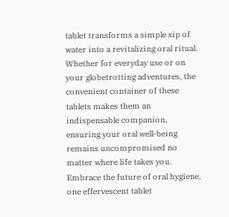tablet transforms a simple sip of water into a revitalizing oral ritual. Whether for everyday use or on your globetrotting adventures, the convenient container of these tablets makes them an indispensable companion, ensuring your oral well-being remains uncompromised no matter where life takes you. Embrace the future of oral hygiene, one effervescent tablet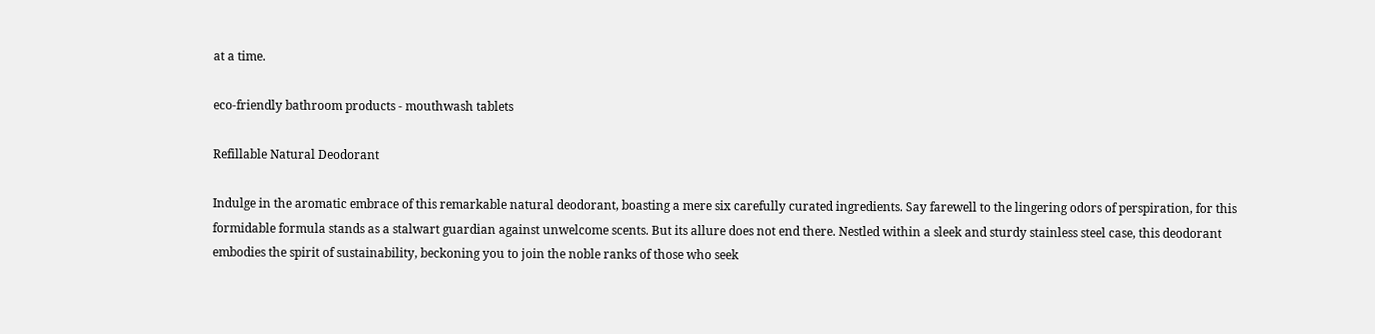at a time.

eco-friendly bathroom products - mouthwash tablets

Refillable Natural Deodorant

Indulge in the aromatic embrace of this remarkable natural deodorant, boasting a mere six carefully curated ingredients. Say farewell to the lingering odors of perspiration, for this formidable formula stands as a stalwart guardian against unwelcome scents. But its allure does not end there. Nestled within a sleek and sturdy stainless steel case, this deodorant embodies the spirit of sustainability, beckoning you to join the noble ranks of those who seek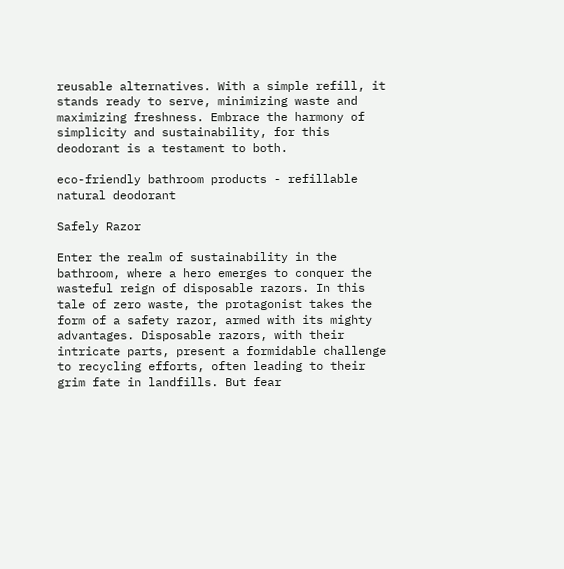reusable alternatives. With a simple refill, it stands ready to serve, minimizing waste and maximizing freshness. Embrace the harmony of simplicity and sustainability, for this deodorant is a testament to both.

eco-friendly bathroom products - refillable natural deodorant

Safely Razor

Enter the realm of sustainability in the bathroom, where a hero emerges to conquer the wasteful reign of disposable razors. In this tale of zero waste, the protagonist takes the form of a safety razor, armed with its mighty advantages. Disposable razors, with their intricate parts, present a formidable challenge to recycling efforts, often leading to their grim fate in landfills. But fear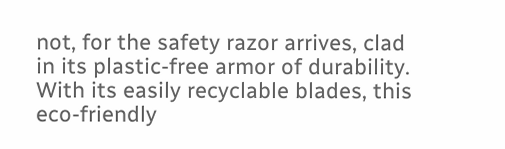not, for the safety razor arrives, clad in its plastic-free armor of durability. With its easily recyclable blades, this eco-friendly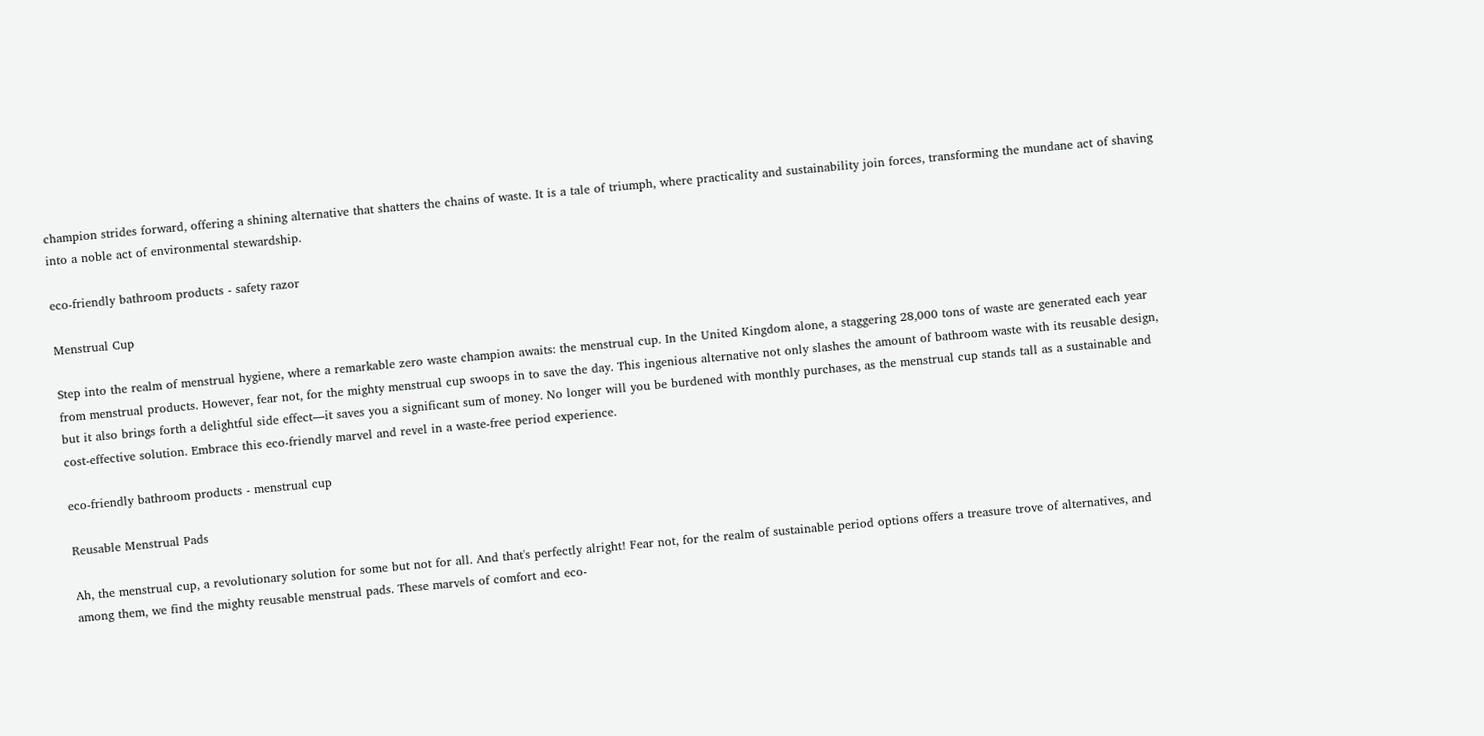champion strides forward, offering a shining alternative that shatters the chains of waste. It is a tale of triumph, where practicality and sustainability join forces, transforming the mundane act of shaving into a noble act of environmental stewardship.

eco-friendly bathroom products - safety razor

Menstrual Cup

Step into the realm of menstrual hygiene, where a remarkable zero waste champion awaits: the menstrual cup. In the United Kingdom alone, a staggering 28,000 tons of waste are generated each year from menstrual products. However, fear not, for the mighty menstrual cup swoops in to save the day. This ingenious alternative not only slashes the amount of bathroom waste with its reusable design, but it also brings forth a delightful side effect—it saves you a significant sum of money. No longer will you be burdened with monthly purchases, as the menstrual cup stands tall as a sustainable and cost-effective solution. Embrace this eco-friendly marvel and revel in a waste-free period experience.

eco-friendly bathroom products - menstrual cup

Reusable Menstrual Pads

Ah, the menstrual cup, a revolutionary solution for some but not for all. And that's perfectly alright! Fear not, for the realm of sustainable period options offers a treasure trove of alternatives, and among them, we find the mighty reusable menstrual pads. These marvels of comfort and eco-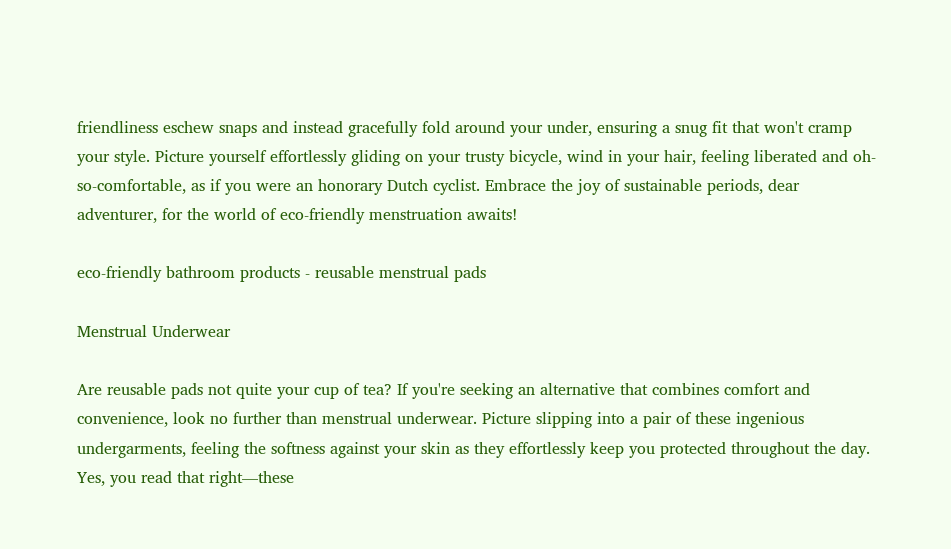friendliness eschew snaps and instead gracefully fold around your under, ensuring a snug fit that won't cramp your style. Picture yourself effortlessly gliding on your trusty bicycle, wind in your hair, feeling liberated and oh-so-comfortable, as if you were an honorary Dutch cyclist. Embrace the joy of sustainable periods, dear adventurer, for the world of eco-friendly menstruation awaits!

eco-friendly bathroom products - reusable menstrual pads

Menstrual Underwear

Are reusable pads not quite your cup of tea? If you're seeking an alternative that combines comfort and convenience, look no further than menstrual underwear. Picture slipping into a pair of these ingenious undergarments, feeling the softness against your skin as they effortlessly keep you protected throughout the day. Yes, you read that right—these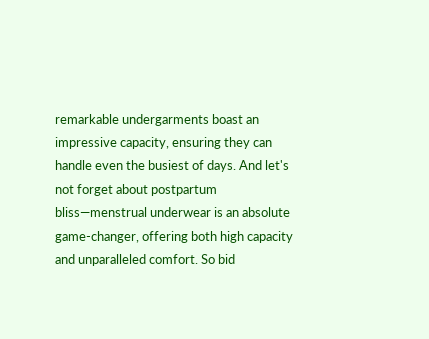remarkable undergarments boast an impressive capacity, ensuring they can handle even the busiest of days. And let's not forget about postpartum bliss—menstrual underwear is an absolute game-changer, offering both high capacity and unparalleled comfort. So bid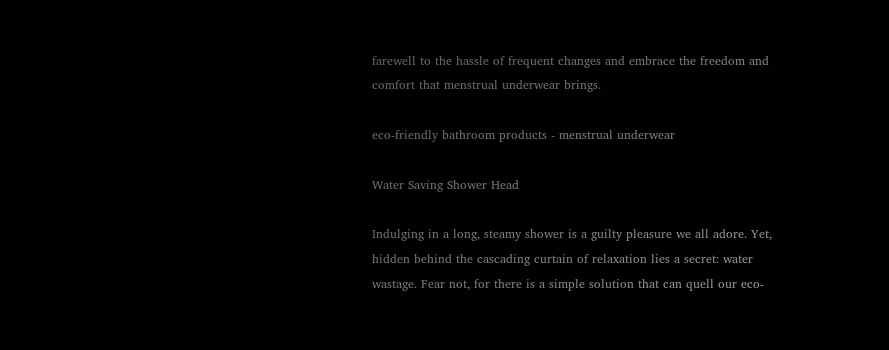farewell to the hassle of frequent changes and embrace the freedom and comfort that menstrual underwear brings.

eco-friendly bathroom products - menstrual underwear

Water Saving Shower Head

Indulging in a long, steamy shower is a guilty pleasure we all adore. Yet, hidden behind the cascading curtain of relaxation lies a secret: water wastage. Fear not, for there is a simple solution that can quell our eco-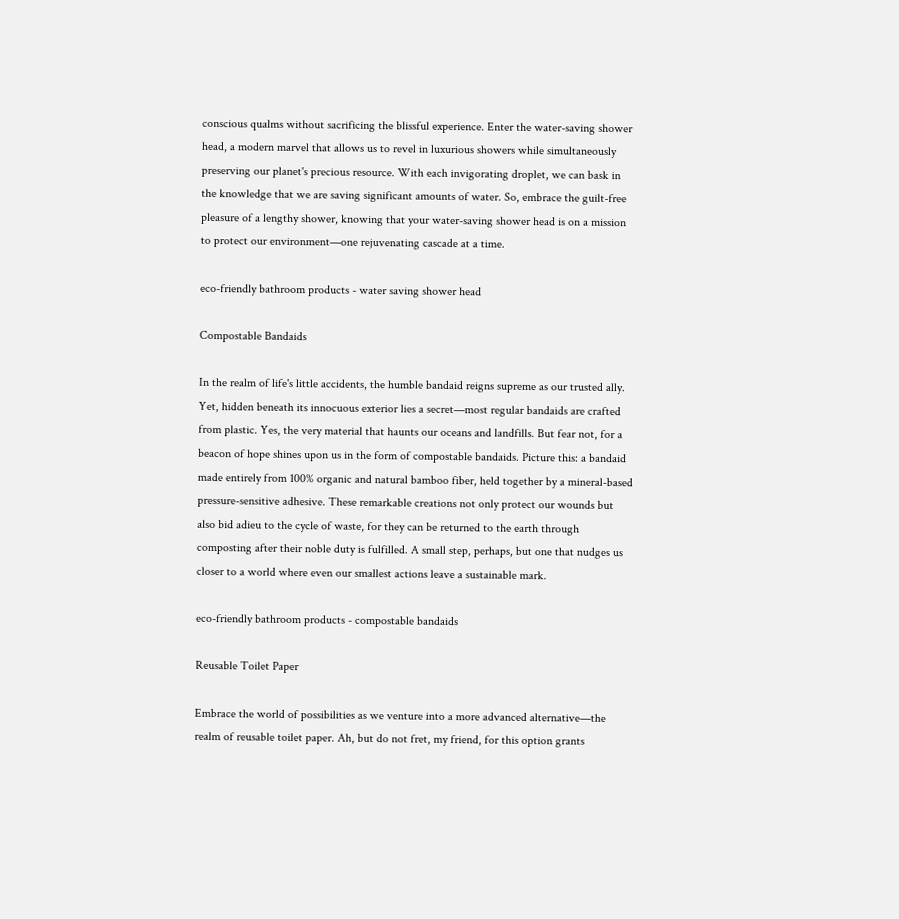conscious qualms without sacrificing the blissful experience. Enter the water-saving shower head, a modern marvel that allows us to revel in luxurious showers while simultaneously preserving our planet's precious resource. With each invigorating droplet, we can bask in the knowledge that we are saving significant amounts of water. So, embrace the guilt-free pleasure of a lengthy shower, knowing that your water-saving shower head is on a mission to protect our environment—one rejuvenating cascade at a time.

eco-friendly bathroom products - water saving shower head

Compostable Bandaids

In the realm of life's little accidents, the humble bandaid reigns supreme as our trusted ally. Yet, hidden beneath its innocuous exterior lies a secret—most regular bandaids are crafted from plastic. Yes, the very material that haunts our oceans and landfills. But fear not, for a beacon of hope shines upon us in the form of compostable bandaids. Picture this: a bandaid made entirely from 100% organic and natural bamboo fiber, held together by a mineral-based pressure-sensitive adhesive. These remarkable creations not only protect our wounds but also bid adieu to the cycle of waste, for they can be returned to the earth through composting after their noble duty is fulfilled. A small step, perhaps, but one that nudges us closer to a world where even our smallest actions leave a sustainable mark.

eco-friendly bathroom products - compostable bandaids

Reusable Toilet Paper

Embrace the world of possibilities as we venture into a more advanced alternative—the realm of reusable toilet paper. Ah, but do not fret, my friend, for this option grants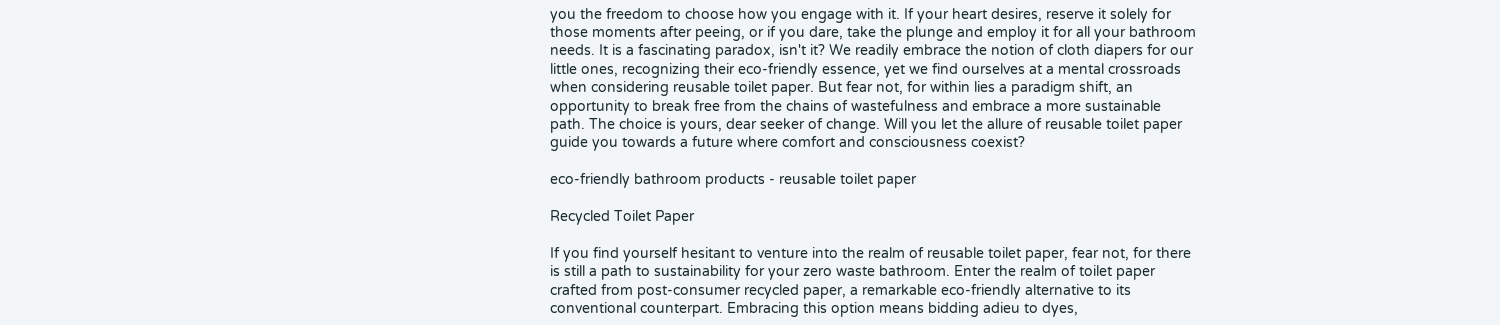you the freedom to choose how you engage with it. If your heart desires, reserve it solely for those moments after peeing, or if you dare, take the plunge and employ it for all your bathroom needs. It is a fascinating paradox, isn't it? We readily embrace the notion of cloth diapers for our little ones, recognizing their eco-friendly essence, yet we find ourselves at a mental crossroads when considering reusable toilet paper. But fear not, for within lies a paradigm shift, an opportunity to break free from the chains of wastefulness and embrace a more sustainable path. The choice is yours, dear seeker of change. Will you let the allure of reusable toilet paper guide you towards a future where comfort and consciousness coexist?

eco-friendly bathroom products - reusable toilet paper

Recycled Toilet Paper

If you find yourself hesitant to venture into the realm of reusable toilet paper, fear not, for there is still a path to sustainability for your zero waste bathroom. Enter the realm of toilet paper crafted from post-consumer recycled paper, a remarkable eco-friendly alternative to its conventional counterpart. Embracing this option means bidding adieu to dyes,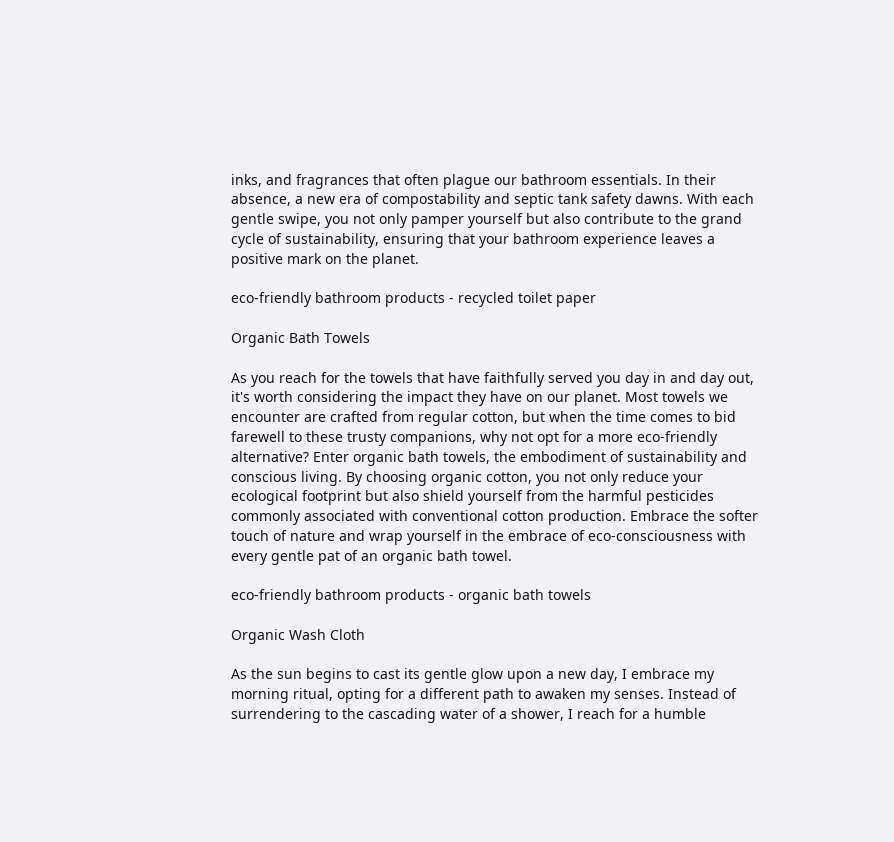inks, and fragrances that often plague our bathroom essentials. In their absence, a new era of compostability and septic tank safety dawns. With each gentle swipe, you not only pamper yourself but also contribute to the grand cycle of sustainability, ensuring that your bathroom experience leaves a positive mark on the planet.

eco-friendly bathroom products - recycled toilet paper

Organic Bath Towels

As you reach for the towels that have faithfully served you day in and day out, it's worth considering the impact they have on our planet. Most towels we encounter are crafted from regular cotton, but when the time comes to bid farewell to these trusty companions, why not opt for a more eco-friendly alternative? Enter organic bath towels, the embodiment of sustainability and conscious living. By choosing organic cotton, you not only reduce your ecological footprint but also shield yourself from the harmful pesticides commonly associated with conventional cotton production. Embrace the softer touch of nature and wrap yourself in the embrace of eco-consciousness with every gentle pat of an organic bath towel.

eco-friendly bathroom products - organic bath towels

Organic Wash Cloth

As the sun begins to cast its gentle glow upon a new day, I embrace my morning ritual, opting for a different path to awaken my senses. Instead of surrendering to the cascading water of a shower, I reach for a humble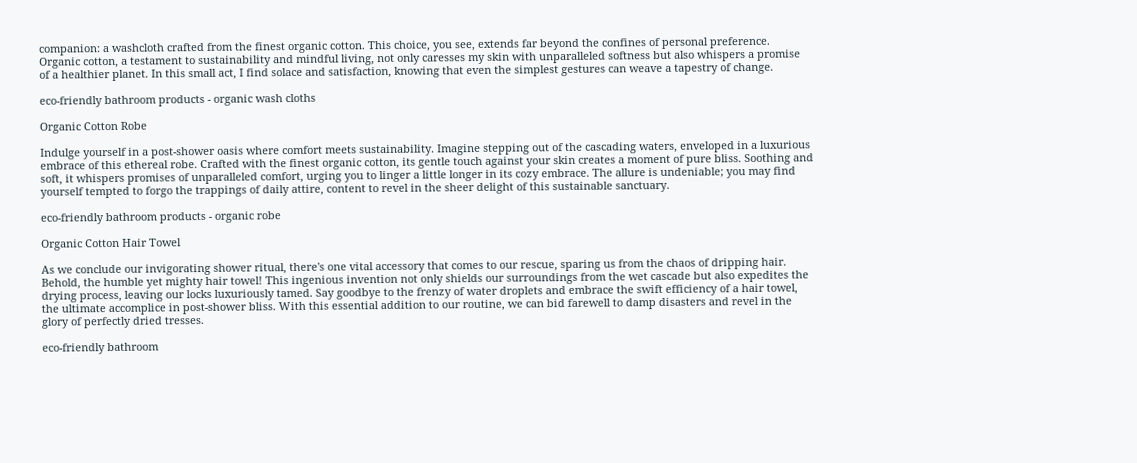companion: a washcloth crafted from the finest organic cotton. This choice, you see, extends far beyond the confines of personal preference. Organic cotton, a testament to sustainability and mindful living, not only caresses my skin with unparalleled softness but also whispers a promise of a healthier planet. In this small act, I find solace and satisfaction, knowing that even the simplest gestures can weave a tapestry of change.

eco-friendly bathroom products - organic wash cloths

Organic Cotton Robe

Indulge yourself in a post-shower oasis where comfort meets sustainability. Imagine stepping out of the cascading waters, enveloped in a luxurious embrace of this ethereal robe. Crafted with the finest organic cotton, its gentle touch against your skin creates a moment of pure bliss. Soothing and soft, it whispers promises of unparalleled comfort, urging you to linger a little longer in its cozy embrace. The allure is undeniable; you may find yourself tempted to forgo the trappings of daily attire, content to revel in the sheer delight of this sustainable sanctuary.

eco-friendly bathroom products - organic robe

Organic Cotton Hair Towel

As we conclude our invigorating shower ritual, there's one vital accessory that comes to our rescue, sparing us from the chaos of dripping hair. Behold, the humble yet mighty hair towel! This ingenious invention not only shields our surroundings from the wet cascade but also expedites the drying process, leaving our locks luxuriously tamed. Say goodbye to the frenzy of water droplets and embrace the swift efficiency of a hair towel, the ultimate accomplice in post-shower bliss. With this essential addition to our routine, we can bid farewell to damp disasters and revel in the glory of perfectly dried tresses.

eco-friendly bathroom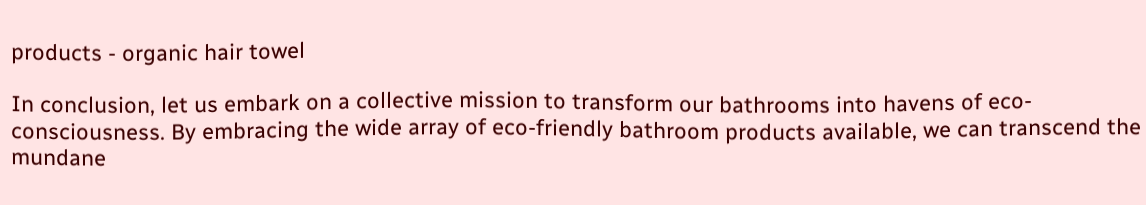products - organic hair towel

In conclusion, let us embark on a collective mission to transform our bathrooms into havens of eco-consciousness. By embracing the wide array of eco-friendly bathroom products available, we can transcend the mundane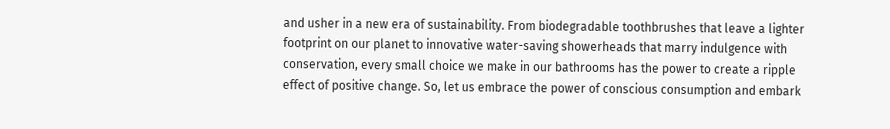and usher in a new era of sustainability. From biodegradable toothbrushes that leave a lighter footprint on our planet to innovative water-saving showerheads that marry indulgence with conservation, every small choice we make in our bathrooms has the power to create a ripple effect of positive change. So, let us embrace the power of conscious consumption and embark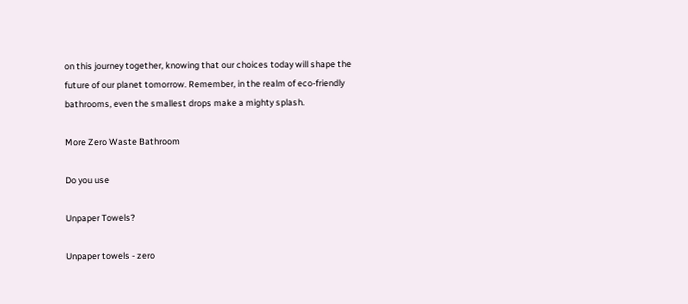on this journey together, knowing that our choices today will shape the future of our planet tomorrow. Remember, in the realm of eco-friendly bathrooms, even the smallest drops make a mighty splash.

More Zero Waste Bathroom

Do you use

Unpaper Towels?

Unpaper towels - zero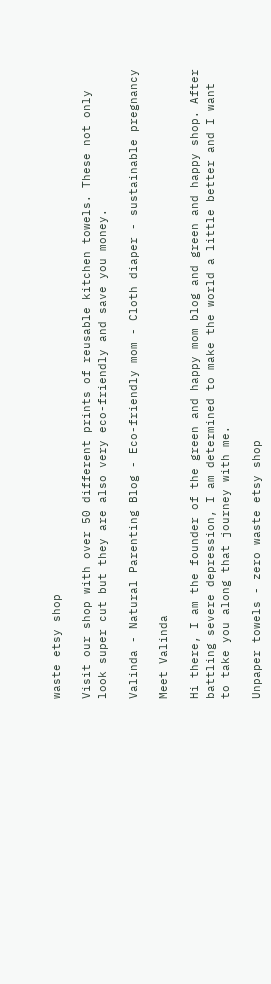waste etsy shop

Visit our shop with over 50 different prints of reusable kitchen towels. These not only look super cut but they are also very eco-friendly and save you money.

Valinda - Natural Parenting Blog - Eco-friendly mom - Cloth diaper - sustainable pregnancy

Meet Valinda

Hi there, I am the founder of the green and happy mom blog and green and happy shop. After battling severe depression, I am determined to make the world a little better and I want to take you along that journey with me.

Unpaper towels - zero waste etsy shop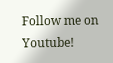Follow me on Youtube!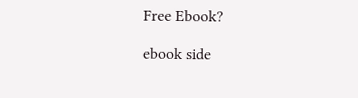Free Ebook?

ebook side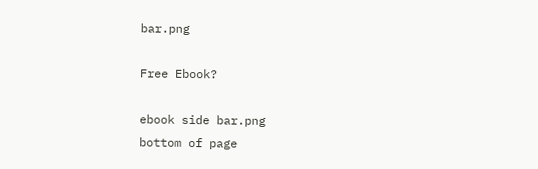bar.png

Free Ebook?

ebook side bar.png
bottom of page